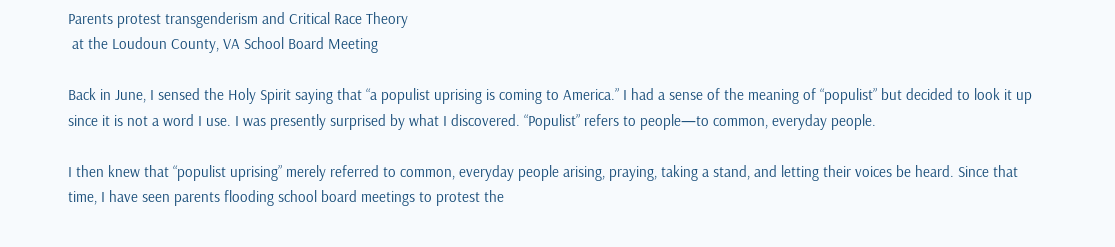Parents protest transgenderism and Critical Race Theory
 at the Loudoun County, VA School Board Meeting

Back in June, I sensed the Holy Spirit saying that “a populist uprising is coming to America.” I had a sense of the meaning of “populist” but decided to look it up since it is not a word I use. I was presently surprised by what I discovered. “Populist” refers to people—to common, everyday people.

I then knew that “populist uprising” merely referred to common, everyday people arising, praying, taking a stand, and letting their voices be heard. Since that time, I have seen parents flooding school board meetings to protest the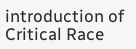introduction of Critical Race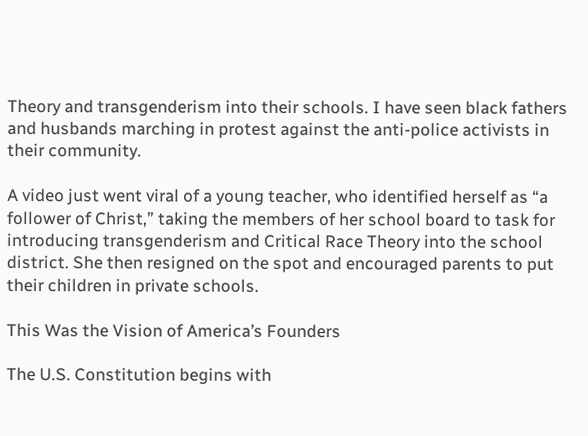Theory and transgenderism into their schools. I have seen black fathers and husbands marching in protest against the anti-police activists in their community.

A video just went viral of a young teacher, who identified herself as “a follower of Christ,” taking the members of her school board to task for introducing transgenderism and Critical Race Theory into the school district. She then resigned on the spot and encouraged parents to put their children in private schools.

This Was the Vision of America’s Founders

The U.S. Constitution begins with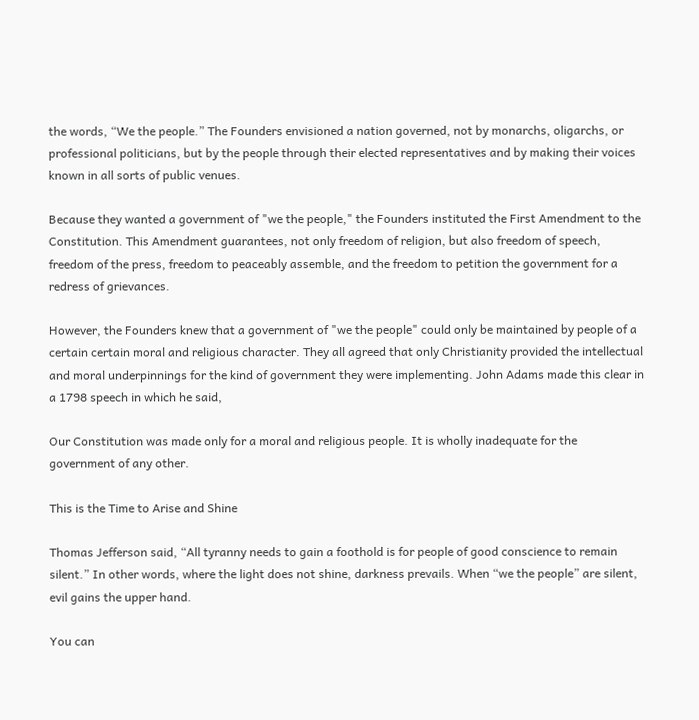the words, “We the people.” The Founders envisioned a nation governed, not by monarchs, oligarchs, or professional politicians, but by the people through their elected representatives and by making their voices known in all sorts of public venues.

Because they wanted a government of "we the people," the Founders instituted the First Amendment to the Constitution. This Amendment guarantees, not only freedom of religion, but also freedom of speech, freedom of the press, freedom to peaceably assemble, and the freedom to petition the government for a redress of grievances.

However, the Founders knew that a government of "we the people" could only be maintained by people of a certain certain moral and religious character. They all agreed that only Christianity provided the intellectual and moral underpinnings for the kind of government they were implementing. John Adams made this clear in a 1798 speech in which he said,

Our Constitution was made only for a moral and religious people. It is wholly inadequate for the government of any other.

This is the Time to Arise and Shine

Thomas Jefferson said, “All tyranny needs to gain a foothold is for people of good conscience to remain silent.” In other words, where the light does not shine, darkness prevails. When “we the people” are silent, evil gains the upper hand.

You can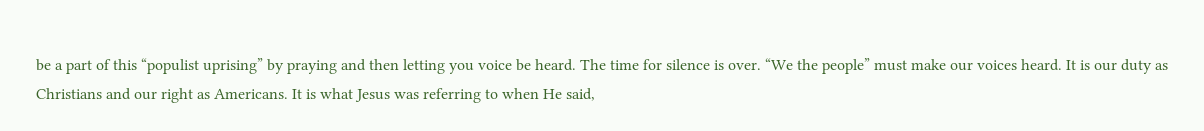be a part of this “populist uprising” by praying and then letting you voice be heard. The time for silence is over. “We the people” must make our voices heard. It is our duty as Christians and our right as Americans. It is what Jesus was referring to when He said,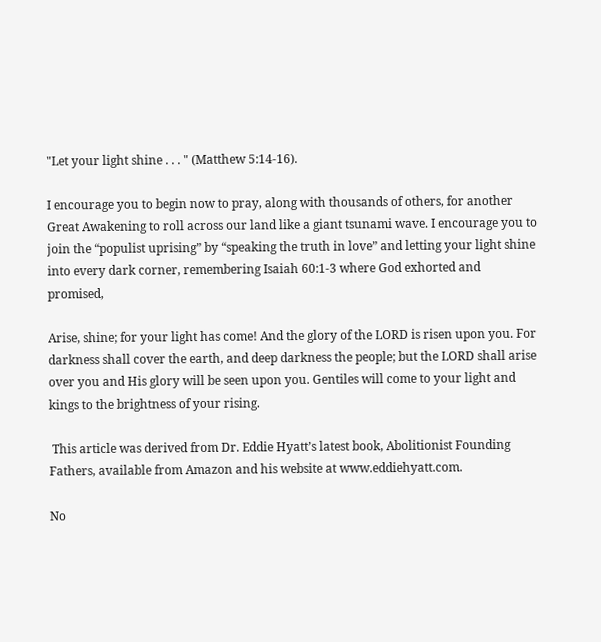"Let your light shine . . . " (Matthew 5:14-16).

I encourage you to begin now to pray, along with thousands of others, for another Great Awakening to roll across our land like a giant tsunami wave. I encourage you to join the “populist uprising” by “speaking the truth in love” and letting your light shine into every dark corner, remembering Isaiah 60:1-3 where God exhorted and promised,

Arise, shine; for your light has come! And the glory of the LORD is risen upon you. For darkness shall cover the earth, and deep darkness the people; but the LORD shall arise over you and His glory will be seen upon you. Gentiles will come to your light and kings to the brightness of your rising.

 This article was derived from Dr. Eddie Hyatt’s latest book, Abolitionist Founding Fathers, available from Amazon and his website at www.eddiehyatt.com.

No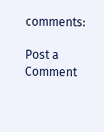comments:

Post a Comment